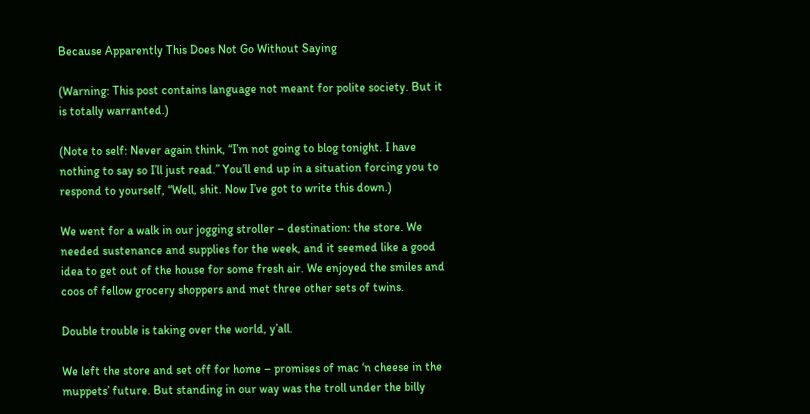Because Apparently This Does Not Go Without Saying

(Warning: This post contains language not meant for polite society. But it is totally warranted.)

(Note to self: Never again think, “I’m not going to blog tonight. I have nothing to say so I’ll just read.” You’ll end up in a situation forcing you to respond to yourself, “Well, shit. Now I’ve got to write this down.)

We went for a walk in our jogging stroller – destination: the store. We needed sustenance and supplies for the week, and it seemed like a good idea to get out of the house for some fresh air. We enjoyed the smiles and coos of fellow grocery shoppers and met three other sets of twins.

Double trouble is taking over the world, y’all.

We left the store and set off for home – promises of mac ‘n cheese in the muppets’ future. But standing in our way was the troll under the billy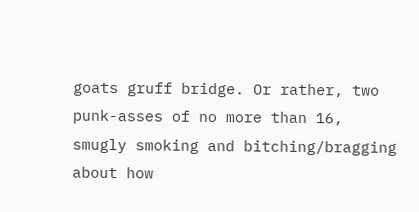goats gruff bridge. Or rather, two punk-asses of no more than 16, smugly smoking and bitching/bragging about how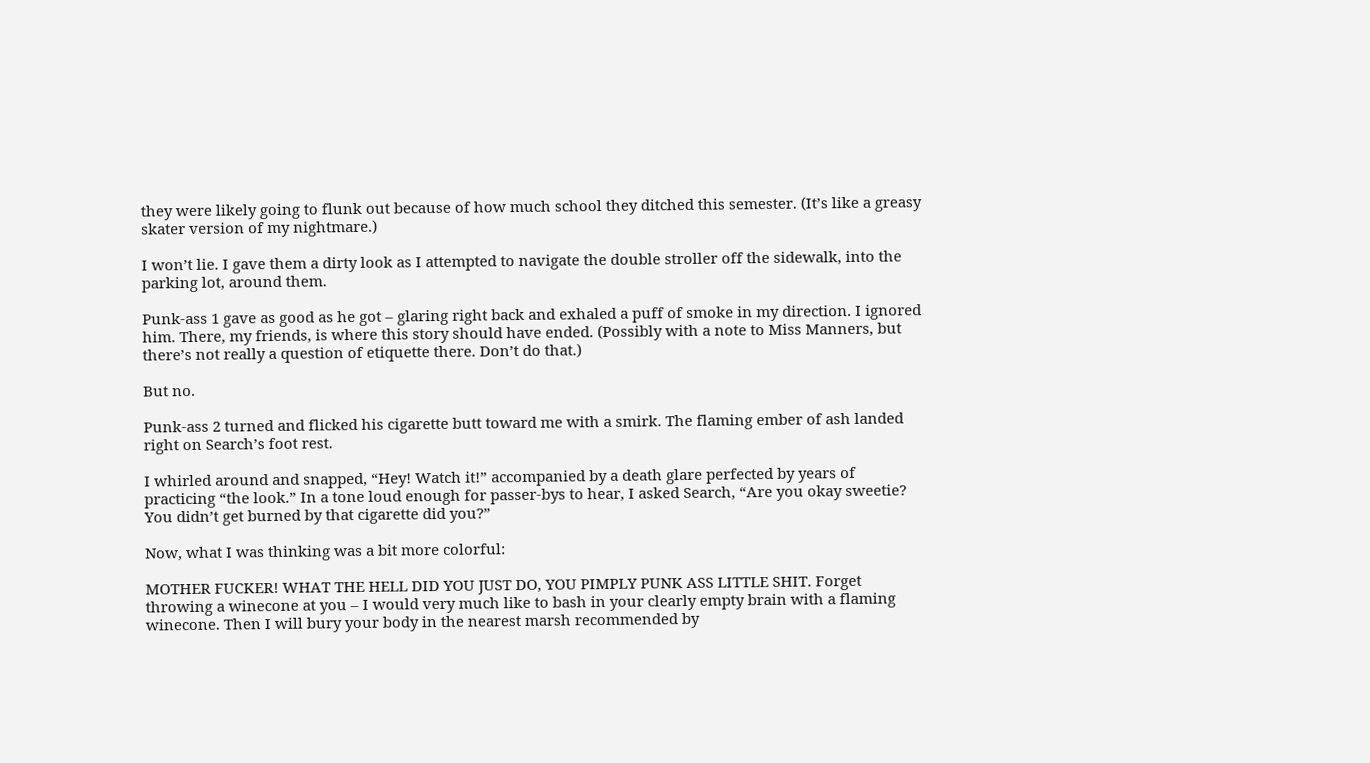they were likely going to flunk out because of how much school they ditched this semester. (It’s like a greasy skater version of my nightmare.)

I won’t lie. I gave them a dirty look as I attempted to navigate the double stroller off the sidewalk, into the parking lot, around them.

Punk-ass 1 gave as good as he got – glaring right back and exhaled a puff of smoke in my direction. I ignored him. There, my friends, is where this story should have ended. (Possibly with a note to Miss Manners, but there’s not really a question of etiquette there. Don’t do that.)

But no.

Punk-ass 2 turned and flicked his cigarette butt toward me with a smirk. The flaming ember of ash landed right on Search’s foot rest.

I whirled around and snapped, “Hey! Watch it!” accompanied by a death glare perfected by years of practicing “the look.” In a tone loud enough for passer-bys to hear, I asked Search, “Are you okay sweetie? You didn’t get burned by that cigarette did you?”

Now, what I was thinking was a bit more colorful:

MOTHER FUCKER! WHAT THE HELL DID YOU JUST DO, YOU PIMPLY PUNK ASS LITTLE SHIT. Forget throwing a winecone at you – I would very much like to bash in your clearly empty brain with a flaming winecone. Then I will bury your body in the nearest marsh recommended by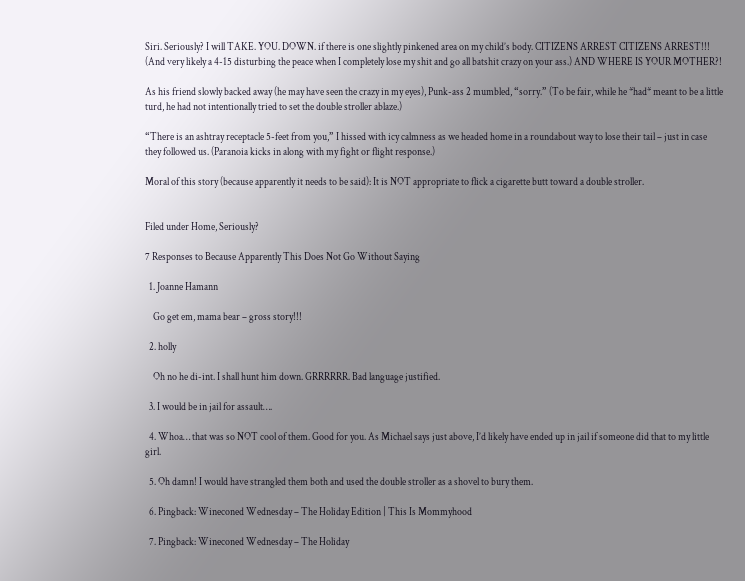Siri. Seriously? I will TAKE. YOU. DOWN. if there is one slightly pinkened area on my child’s body. CITIZENS ARREST CITIZENS ARREST!!! (And very likely a 4-15 disturbing the peace when I completely lose my shit and go all batshit crazy on your ass.) AND WHERE IS YOUR MOTHER?!

As his friend slowly backed away (he may have seen the crazy in my eyes), Punk-ass 2 mumbled, “sorry.” (To be fair, while he *had* meant to be a little turd, he had not intentionally tried to set the double stroller ablaze.)

“There is an ashtray receptacle 5-feet from you,” I hissed with icy calmness as we headed home in a roundabout way to lose their tail – just in case they followed us. (Paranoia kicks in along with my fight or flight response.)

Moral of this story (because apparently it needs to be said): It is NOT appropriate to flick a cigarette butt toward a double stroller.


Filed under Home, Seriously?

7 Responses to Because Apparently This Does Not Go Without Saying

  1. Joanne Hamann

    Go get em, mama bear – gross story!!!

  2. holly

    Oh no he di-int. I shall hunt him down. GRRRRRR. Bad language justified.

  3. I would be in jail for assault….

  4. Whoa… that was so NOT cool of them. Good for you. As Michael says just above, I’d likely have ended up in jail if someone did that to my little girl.

  5. Oh damn! I would have strangled them both and used the double stroller as a shovel to bury them.

  6. Pingback: Wineconed Wednesday – The Holiday Edition | This Is Mommyhood

  7. Pingback: Wineconed Wednesday – The Holiday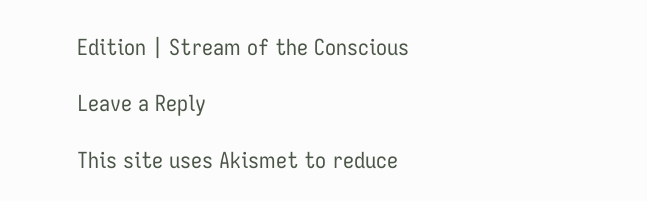Edition | Stream of the Conscious

Leave a Reply

This site uses Akismet to reduce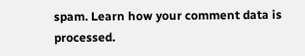spam. Learn how your comment data is processed.